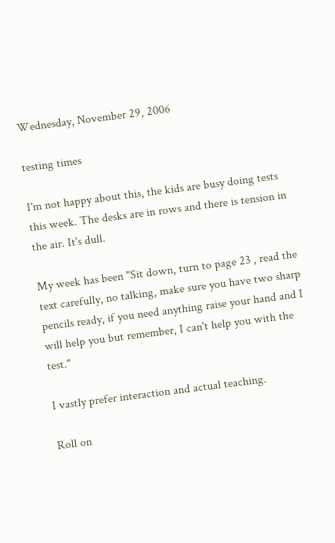Wednesday, November 29, 2006

testing times

I'm not happy about this, the kids are busy doing tests this week. The desks are in rows and there is tension in the air. It's dull.

My week has been "Sit down, turn to page 23 , read the text carefully, no talking, make sure you have two sharp pencils ready, if you need anything raise your hand and I will help you but remember, I can't help you with the test."

I vastly prefer interaction and actual teaching.

Roll on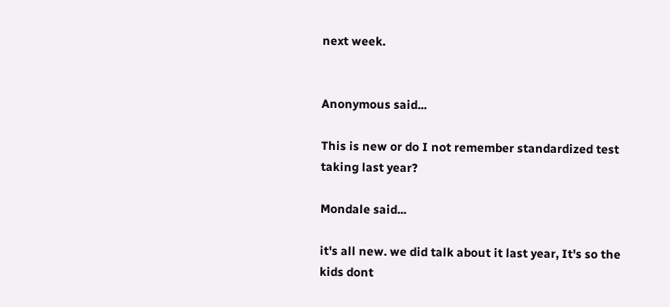next week.


Anonymous said...

This is new or do I not remember standardized test taking last year?

Mondale said...

it's all new. we did talk about it last year, It's so the kids dont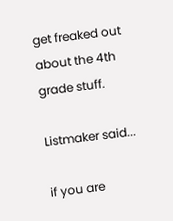get freaked out about the 4th grade stuff.

Listmaker said...

if you are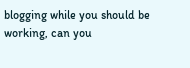blogging while you should be working, can you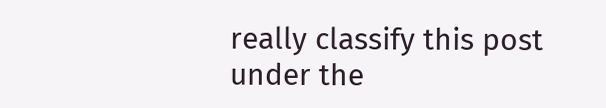really classify this post under the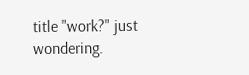title "work?" just wondering.